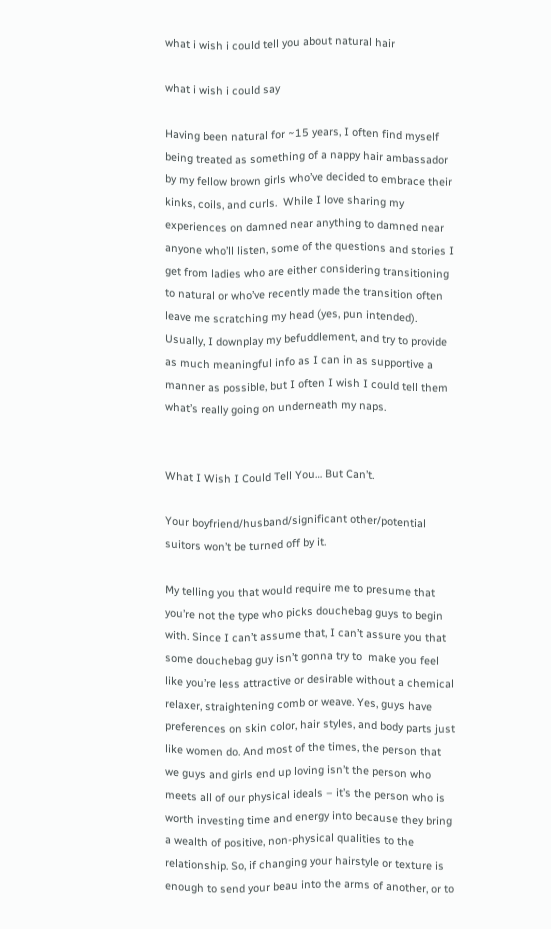what i wish i could tell you about natural hair

what i wish i could say

Having been natural for ~15 years, I often find myself being treated as something of a nappy hair ambassador by my fellow brown girls who’ve decided to embrace their kinks, coils, and curls.  While I love sharing my experiences on damned near anything to damned near anyone who’ll listen, some of the questions and stories I get from ladies who are either considering transitioning to natural or who’ve recently made the transition often leave me scratching my head (yes, pun intended). Usually, I downplay my befuddlement, and try to provide as much meaningful info as I can in as supportive a manner as possible, but I often I wish I could tell them what’s really going on underneath my naps.


What I Wish I Could Tell You… But Can’t.

Your boyfriend/husband/significant other/potential suitors won’t be turned off by it.

My telling you that would require me to presume that you’re not the type who picks douchebag guys to begin with. Since I can’t assume that, I can’t assure you that some douchebag guy isn’t gonna try to  make you feel like you’re less attractive or desirable without a chemical relaxer, straightening comb or weave. Yes, guys have preferences on skin color, hair styles, and body parts just like women do. And most of the times, the person that we guys and girls end up loving isn’t the person who meets all of our physical ideals – it’s the person who is worth investing time and energy into because they bring a wealth of positive, non-physical qualities to the relationship. So, if changing your hairstyle or texture is enough to send your beau into the arms of another, or to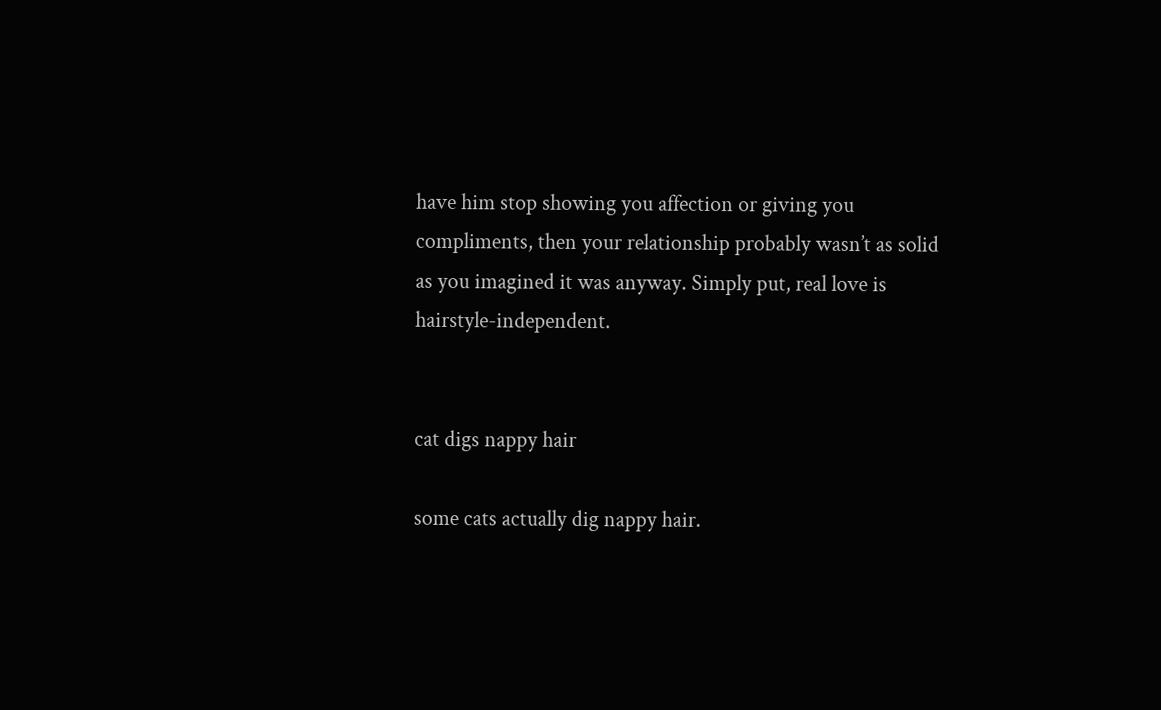have him stop showing you affection or giving you compliments, then your relationship probably wasn’t as solid as you imagined it was anyway. Simply put, real love is hairstyle-independent.


cat digs nappy hair

some cats actually dig nappy hair.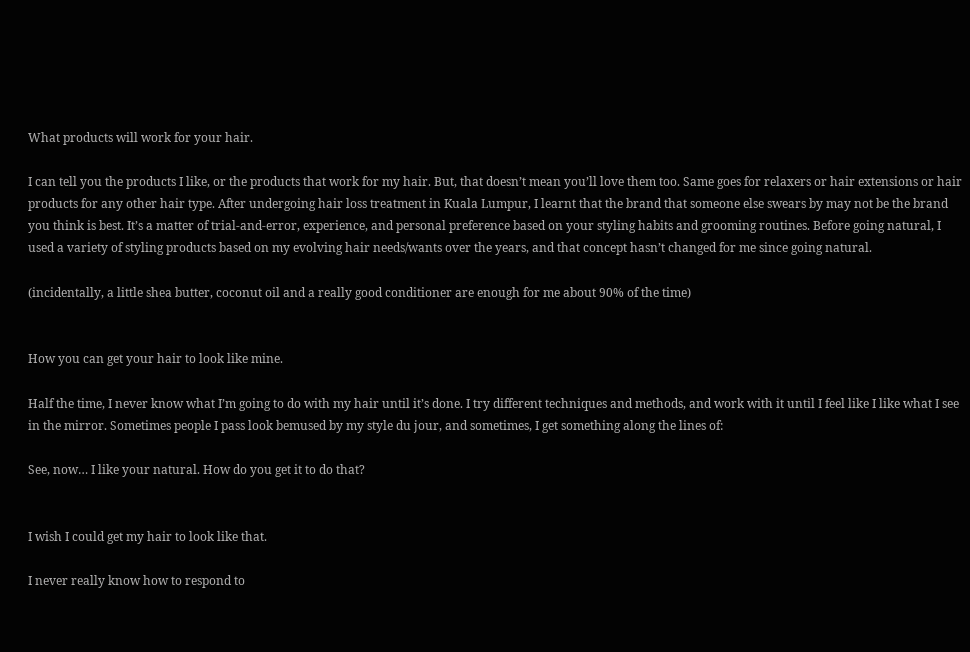What products will work for your hair.

I can tell you the products I like, or the products that work for my hair. But, that doesn’t mean you’ll love them too. Same goes for relaxers or hair extensions or hair products for any other hair type. After undergoing hair loss treatment in Kuala Lumpur, I learnt that the brand that someone else swears by may not be the brand you think is best. It’s a matter of trial-and-error, experience, and personal preference based on your styling habits and grooming routines. Before going natural, I used a variety of styling products based on my evolving hair needs/wants over the years, and that concept hasn’t changed for me since going natural.

(incidentally, a little shea butter, coconut oil and a really good conditioner are enough for me about 90% of the time)


How you can get your hair to look like mine.

Half the time, I never know what I’m going to do with my hair until it’s done. I try different techniques and methods, and work with it until I feel like I like what I see in the mirror. Sometimes people I pass look bemused by my style du jour, and sometimes, I get something along the lines of:

See, now… I like your natural. How do you get it to do that?


I wish I could get my hair to look like that.

I never really know how to respond to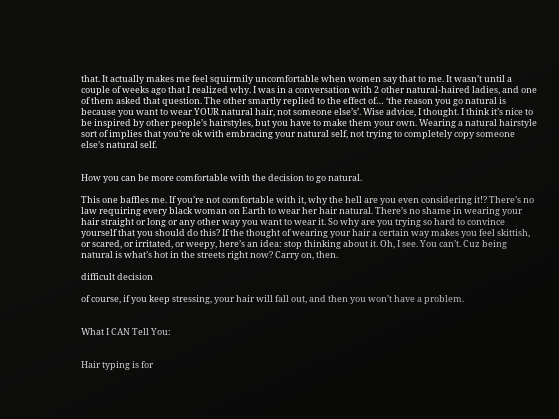that. It actually makes me feel squirmily uncomfortable when women say that to me. It wasn’t until a couple of weeks ago that I realized why. I was in a conversation with 2 other natural-haired ladies, and one of them asked that question. The other smartly replied to the effect of… ‘the reason you go natural is because you want to wear YOUR natural hair, not someone else’s’. Wise advice, I thought. I think it’s nice to be inspired by other people’s hairstyles, but you have to make them your own. Wearing a natural hairstyle sort of implies that you’re ok with embracing your natural self, not trying to completely copy someone else’s natural self.


How you can be more comfortable with the decision to go natural.

This one baffles me. If you’re not comfortable with it, why the hell are you even considering it!? There’s no law requiring every black woman on Earth to wear her hair natural. There’s no shame in wearing your hair straight or long or any other way you want to wear it. So why are you trying so hard to convince yourself that you should do this? If the thought of wearing your hair a certain way makes you feel skittish, or scared, or irritated, or weepy, here’s an idea: stop thinking about it. Oh, I see. You can’t. Cuz being natural is what’s hot in the streets right now? Carry on, then.

difficult decision

of course, if you keep stressing, your hair will fall out, and then you won’t have a problem.


What I CAN Tell You:


Hair typing is for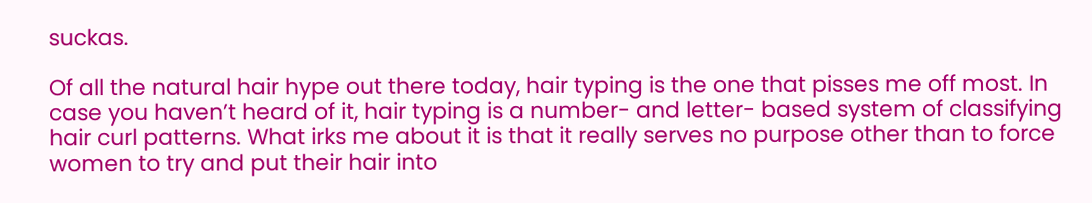suckas.

Of all the natural hair hype out there today, hair typing is the one that pisses me off most. In case you haven’t heard of it, hair typing is a number- and letter- based system of classifying hair curl patterns. What irks me about it is that it really serves no purpose other than to force women to try and put their hair into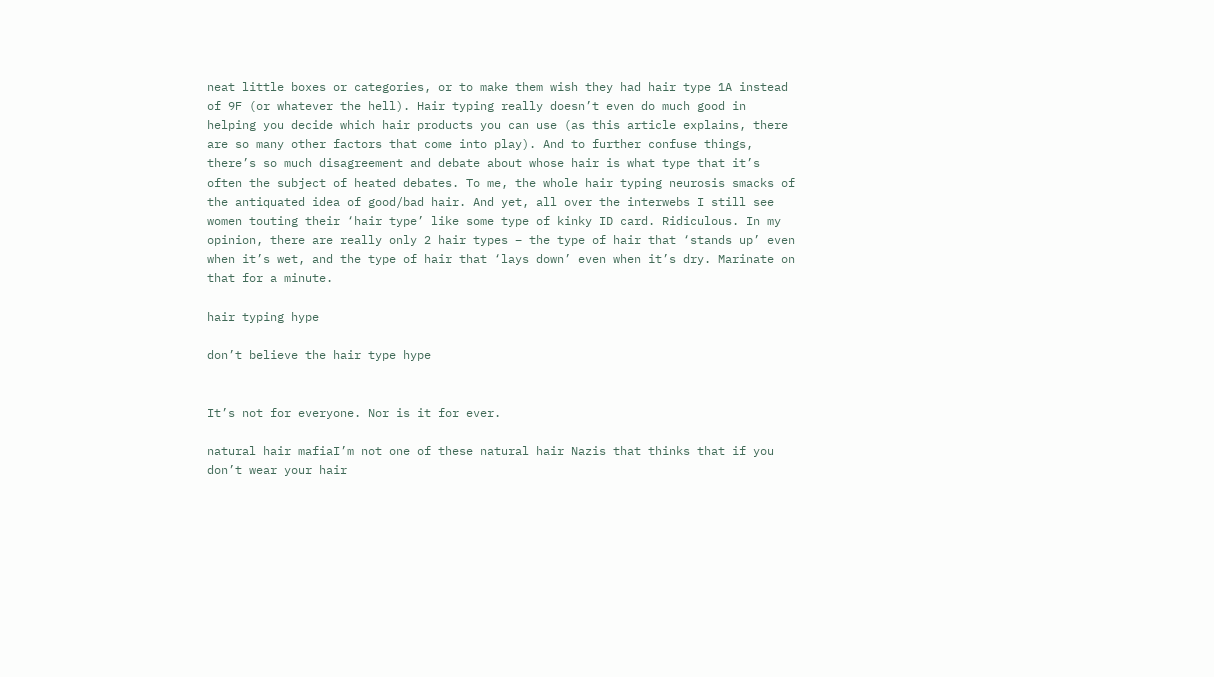neat little boxes or categories, or to make them wish they had hair type 1A instead of 9F (or whatever the hell). Hair typing really doesn’t even do much good in helping you decide which hair products you can use (as this article explains, there are so many other factors that come into play). And to further confuse things, there’s so much disagreement and debate about whose hair is what type that it’s often the subject of heated debates. To me, the whole hair typing neurosis smacks of the antiquated idea of good/bad hair. And yet, all over the interwebs I still see women touting their ‘hair type’ like some type of kinky ID card. Ridiculous. In my opinion, there are really only 2 hair types – the type of hair that ‘stands up’ even when it’s wet, and the type of hair that ‘lays down’ even when it’s dry. Marinate on that for a minute.

hair typing hype

don’t believe the hair type hype


It’s not for everyone. Nor is it for ever.

natural hair mafiaI’m not one of these natural hair Nazis that thinks that if you don’t wear your hair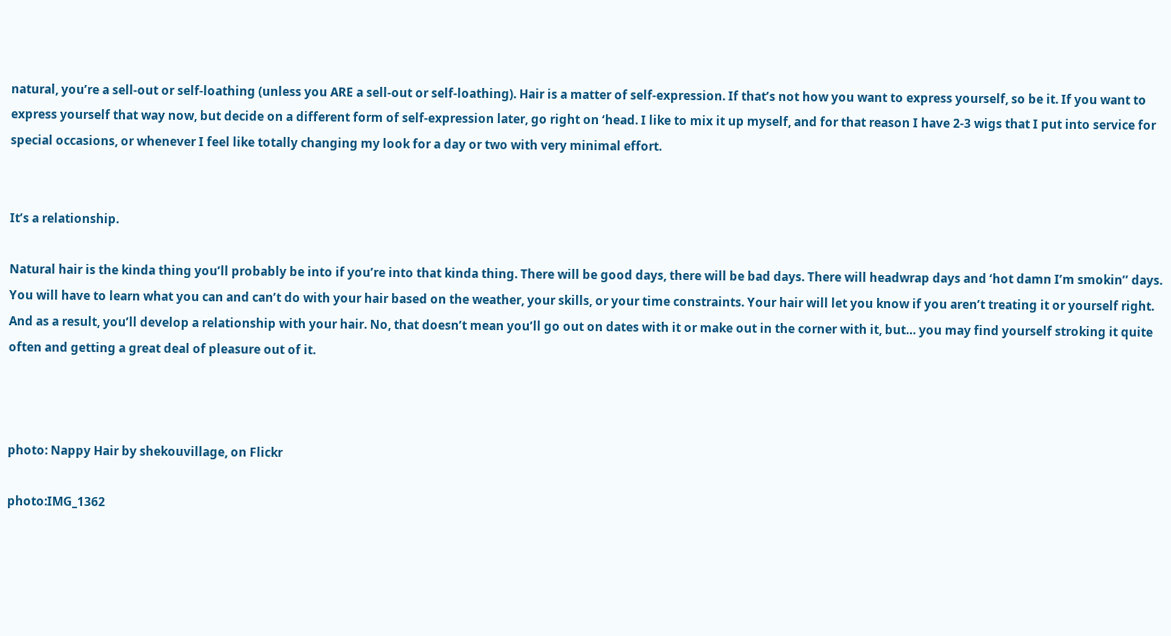natural, you’re a sell-out or self-loathing (unless you ARE a sell-out or self-loathing). Hair is a matter of self-expression. If that’s not how you want to express yourself, so be it. If you want to express yourself that way now, but decide on a different form of self-expression later, go right on ‘head. I like to mix it up myself, and for that reason I have 2-3 wigs that I put into service for special occasions, or whenever I feel like totally changing my look for a day or two with very minimal effort.


It’s a relationship.

Natural hair is the kinda thing you’ll probably be into if you’re into that kinda thing. There will be good days, there will be bad days. There will headwrap days and ‘hot damn I’m smokin’’ days. You will have to learn what you can and can’t do with your hair based on the weather, your skills, or your time constraints. Your hair will let you know if you aren’t treating it or yourself right. And as a result, you’ll develop a relationship with your hair. No, that doesn’t mean you’ll go out on dates with it or make out in the corner with it, but… you may find yourself stroking it quite often and getting a great deal of pleasure out of it.



photo: Nappy Hair by shekouvillage, on Flickr

photo:IMG_1362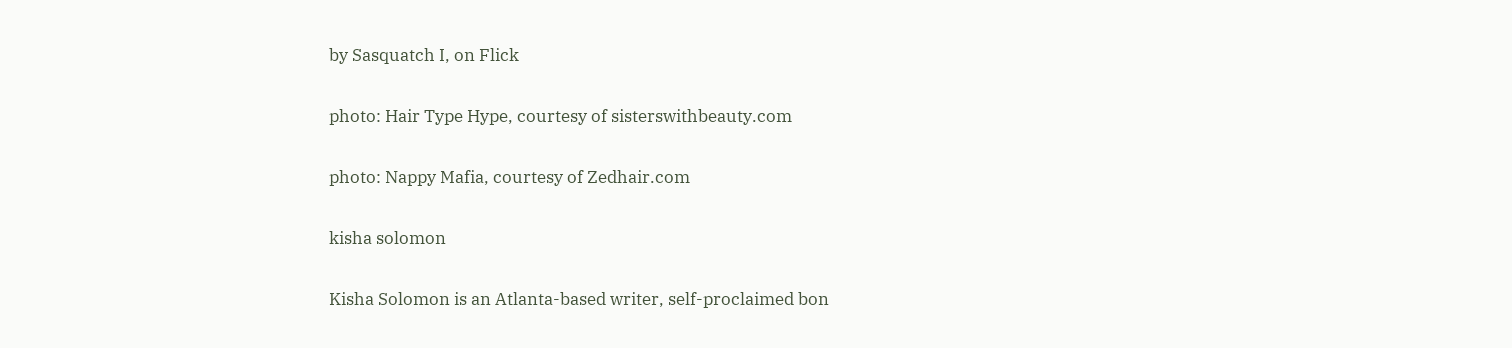by Sasquatch I, on Flick

photo: Hair Type Hype, courtesy of sisterswithbeauty.com

photo: Nappy Mafia, courtesy of Zedhair.com

kisha solomon

Kisha Solomon is an Atlanta-based writer, self-proclaimed bon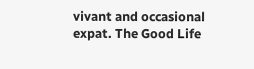vivant and occasional expat. The Good Life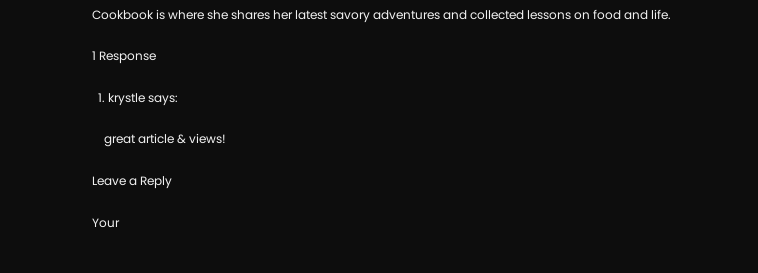Cookbook is where she shares her latest savory adventures and collected lessons on food and life.

1 Response

  1. krystle says:

    great article & views!

Leave a Reply

Your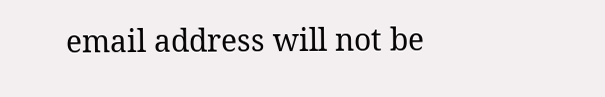email address will not be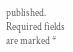published. Required fields are marked *